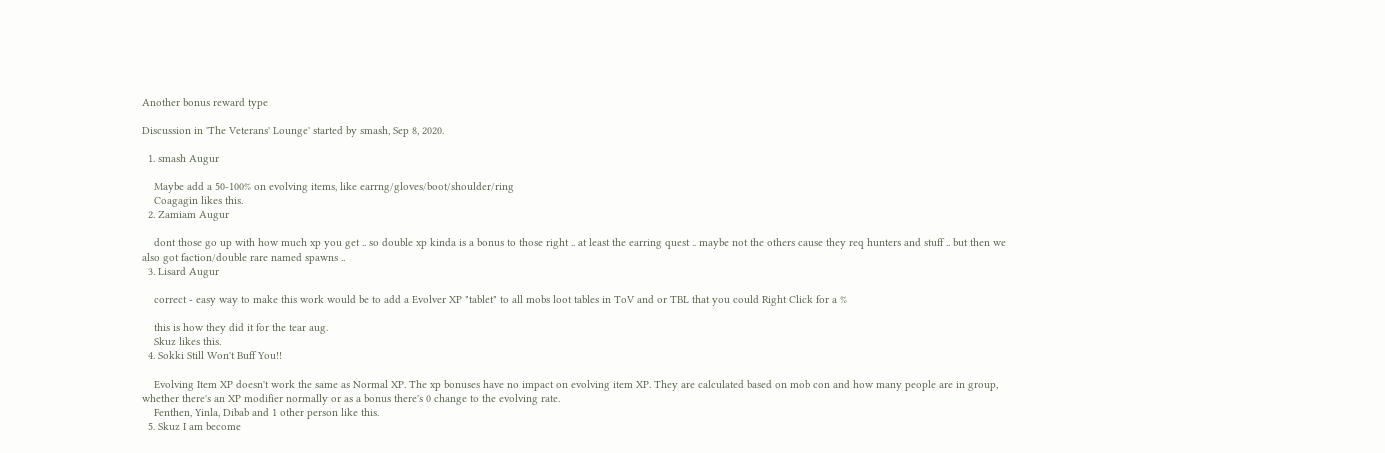Another bonus reward type

Discussion in 'The Veterans' Lounge' started by smash, Sep 8, 2020.

  1. smash Augur

    Maybe add a 50-100% on evolving items, like earrng/gloves/boot/shoulder/ring
    Coagagin likes this.
  2. Zamiam Augur

    dont those go up with how much xp you get .. so double xp kinda is a bonus to those right .. at least the earring quest .. maybe not the others cause they req hunters and stuff .. but then we also got faction/double rare named spawns ..
  3. Lisard Augur

    correct - easy way to make this work would be to add a Evolver XP "tablet" to all mobs loot tables in ToV and or TBL that you could Right Click for a %

    this is how they did it for the tear aug.
    Skuz likes this.
  4. Sokki Still Won't Buff You!!

    Evolving Item XP doesn't work the same as Normal XP. The xp bonuses have no impact on evolving item XP. They are calculated based on mob con and how many people are in group, whether there's an XP modifier normally or as a bonus there's 0 change to the evolving rate.
    Fenthen, Yinla, Dibab and 1 other person like this.
  5. Skuz I am become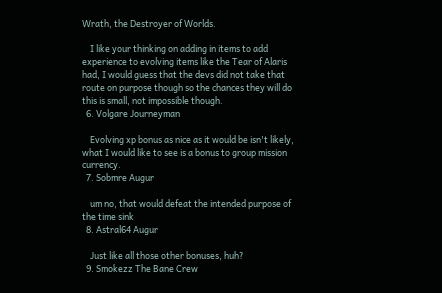Wrath, the Destroyer of Worlds.

    I like your thinking on adding in items to add experience to evolving items like the Tear of Alaris had, I would guess that the devs did not take that route on purpose though so the chances they will do this is small, not impossible though.
  6. Volgare Journeyman

    Evolving xp bonus as nice as it would be isn't likely, what I would like to see is a bonus to group mission currency.
  7. Sobmre Augur

    um no, that would defeat the intended purpose of the time sink
  8. Astral64 Augur

    Just like all those other bonuses, huh?
  9. Smokezz The Bane Crew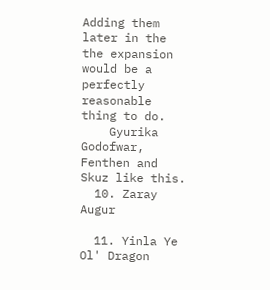Adding them later in the the expansion would be a perfectly reasonable thing to do.
    Gyurika Godofwar, Fenthen and Skuz like this.
  10. Zaray Augur

  11. Yinla Ye Ol' Dragon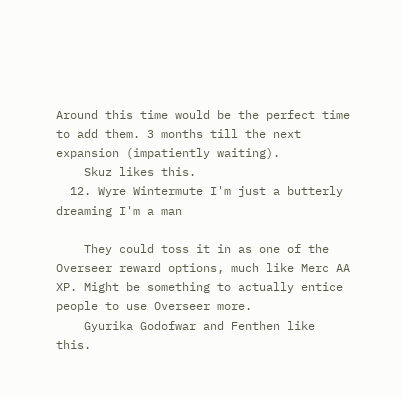Around this time would be the perfect time to add them. 3 months till the next expansion (impatiently waiting).
    Skuz likes this.
  12. Wyre Wintermute I'm just a butterly dreaming I'm a man

    They could toss it in as one of the Overseer reward options, much like Merc AA XP. Might be something to actually entice people to use Overseer more.
    Gyurika Godofwar and Fenthen like this.